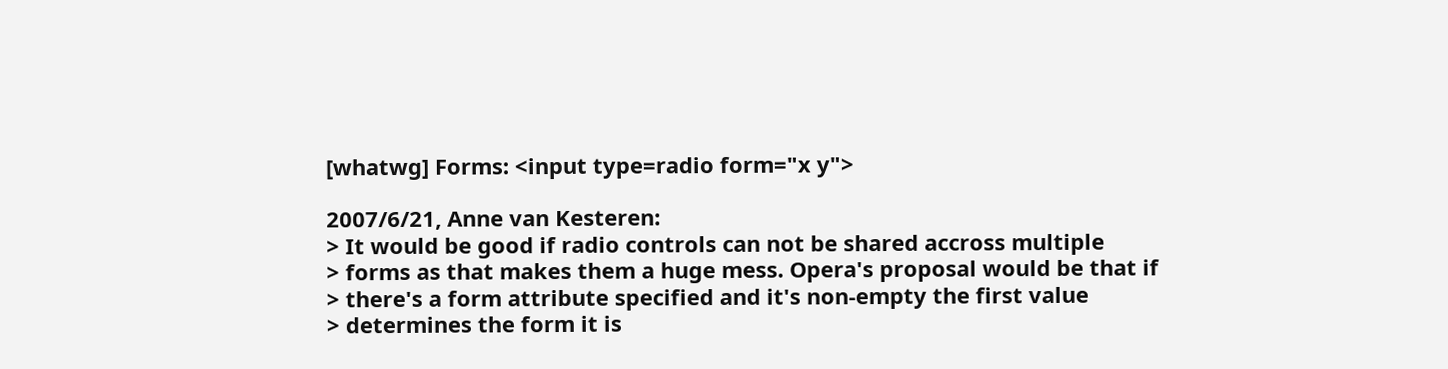[whatwg] Forms: <input type=radio form="x y">

2007/6/21, Anne van Kesteren:
> It would be good if radio controls can not be shared accross multiple
> forms as that makes them a huge mess. Opera's proposal would be that if
> there's a form attribute specified and it's non-empty the first value
> determines the form it is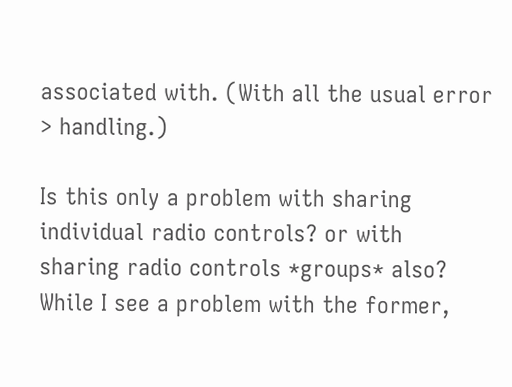associated with. (With all the usual error
> handling.)

Is this only a problem with sharing individual radio controls? or with
sharing radio controls *groups* also?
While I see a problem with the former,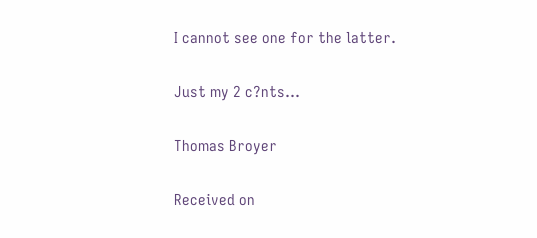I cannot see one for the latter.

Just my 2 c?nts...

Thomas Broyer

Received on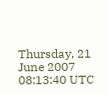Thursday, 21 June 2007 08:13:40 UTC